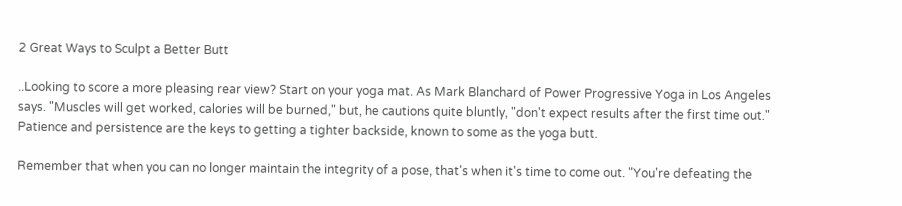2 Great Ways to Sculpt a Better Butt

..Looking to score a more pleasing rear view? Start on your yoga mat. As Mark Blanchard of Power Progressive Yoga in Los Angeles says. "Muscles will get worked, calories will be burned," but, he cautions quite bluntly, "don't expect results after the first time out." Patience and persistence are the keys to getting a tighter backside, known to some as the yoga butt.

Remember that when you can no longer maintain the integrity of a pose, that's when it's time to come out. "You're defeating the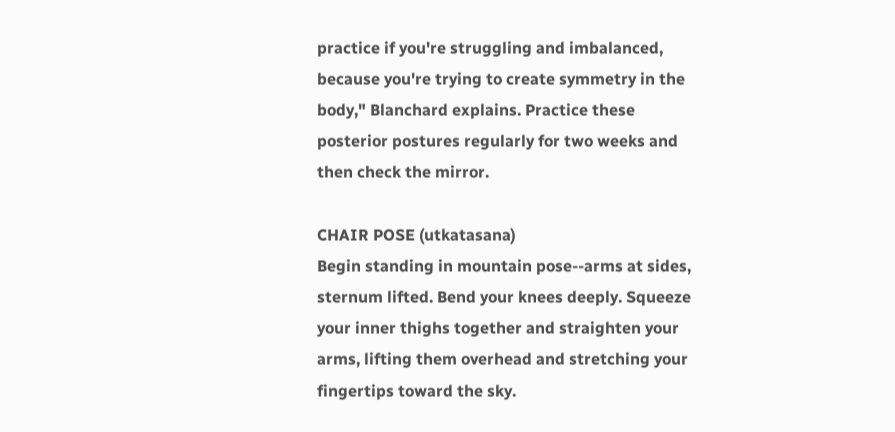practice if you're struggling and imbalanced, because you're trying to create symmetry in the body," Blanchard explains. Practice these posterior postures regularly for two weeks and then check the mirror.

CHAIR POSE (utkatasana)
Begin standing in mountain pose--arms at sides, sternum lifted. Bend your knees deeply. Squeeze your inner thighs together and straighten your arms, lifting them overhead and stretching your fingertips toward the sky.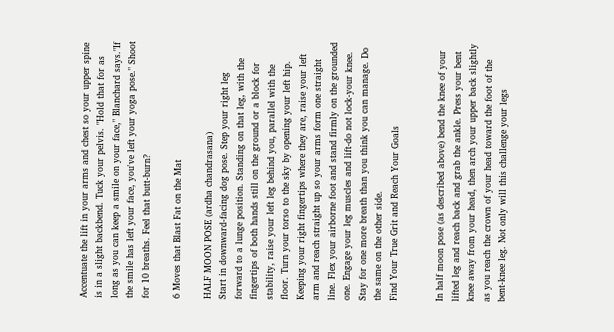Accentuate the lift in your arms and chest so your upper spine is in a slight backbend. Tuck your pelvis. "Hold that for as long as you can keep a smile on your face," Blanchard says."If the smile has left your face, you've left your yoga pose." Shoot for 10 breaths. Feel that butt-burn?

6 Moves that Blast Fat on the Mat

HALF MOON POSE (ardha chandrasana)
Start in downward-facing dog pose. Step your right leg forward to a lunge position. Standing on that leg, with the fingertips of both hands still on the ground or a block for stability, raise your left leg behind you, parallel with the floor. Turn your torso to the sky by opening your left hip. Keeping your right fingertips where they are, raise your left arm and reach straight up so your arms form one straight line. Flex your airborne foot and stand firmly on the grounded one. Engage your leg muscles and lift-do not lock-your knee. Stay for one more breath than you think you can manage. Do the same on the other side.
Find Your True Grit and Reach Your Goals


In half moon pose (as described above) bend the knee of your lifted leg and reach back and grab the ankle. Press your bent knee away from your head, then arch your upper back slightly as you reach the crown of your head toward the foot of the bent-knee leg. Not only will this challenge your legs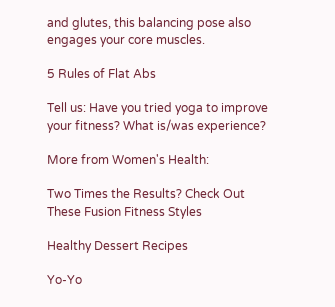and glutes, this balancing pose also engages your core muscles.

5 Rules of Flat Abs

Tell us: Have you tried yoga to improve your fitness? What is/was experience?

More from Women's Health:

Two Times the Results? Check Out These Fusion Fitness Styles

Healthy Dessert Recipes

Yo-Yo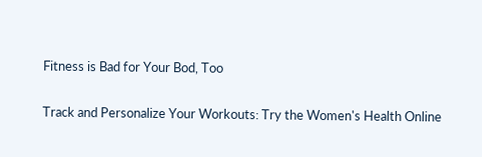Fitness is Bad for Your Bod, Too

Track and Personalize Your Workouts: Try the Women's Health Online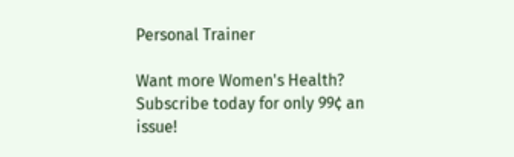Personal Trainer

Want more Women's Health? Subscribe today for only 99¢ an issue!